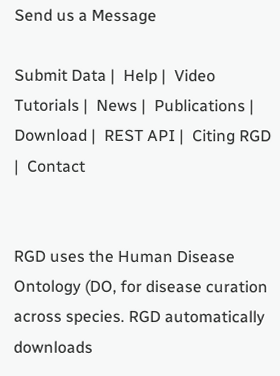Send us a Message

Submit Data |  Help |  Video Tutorials |  News |  Publications |  Download |  REST API |  Citing RGD |  Contact


RGD uses the Human Disease Ontology (DO, for disease curation across species. RGD automatically downloads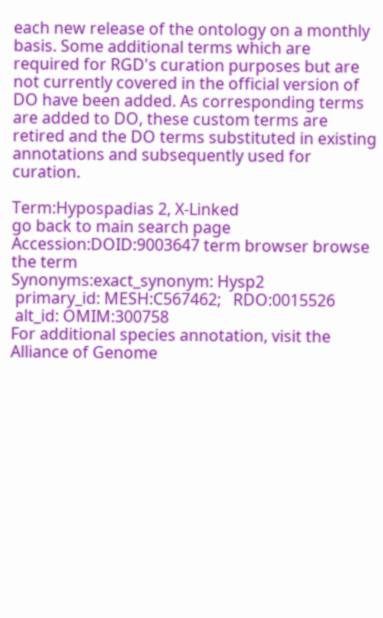each new release of the ontology on a monthly basis. Some additional terms which are required for RGD's curation purposes but are not currently covered in the official version of DO have been added. As corresponding terms are added to DO, these custom terms are retired and the DO terms substituted in existing annotations and subsequently used for curation.

Term:Hypospadias 2, X-Linked
go back to main search page
Accession:DOID:9003647 term browser browse the term
Synonyms:exact_synonym: Hysp2
 primary_id: MESH:C567462;   RDO:0015526
 alt_id: OMIM:300758
For additional species annotation, visit the Alliance of Genome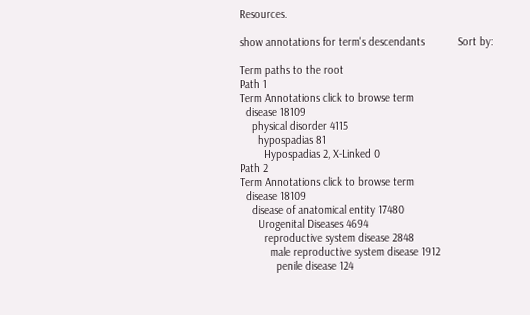Resources.

show annotations for term's descendants           Sort by:

Term paths to the root
Path 1
Term Annotations click to browse term
  disease 18109
    physical disorder 4115
      hypospadias 81
        Hypospadias 2, X-Linked 0
Path 2
Term Annotations click to browse term
  disease 18109
    disease of anatomical entity 17480
      Urogenital Diseases 4694
        reproductive system disease 2848
          male reproductive system disease 1912
            penile disease 124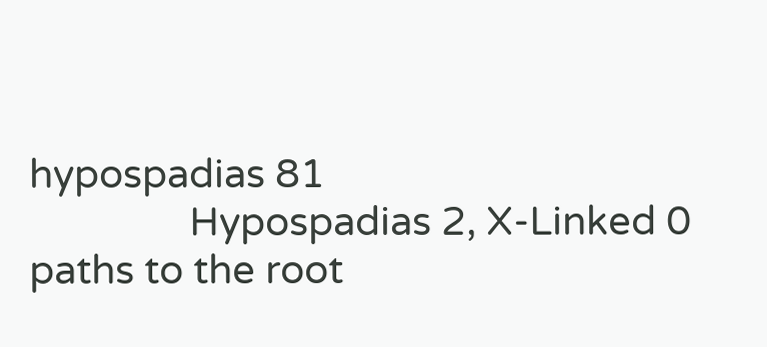hypospadias 81
                Hypospadias 2, X-Linked 0
paths to the root